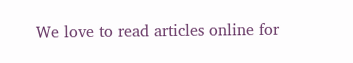We love to read articles online for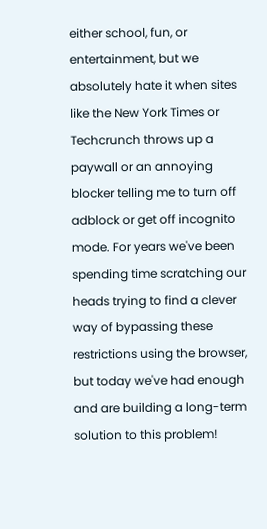either school, fun, or entertainment, but we absolutely hate it when sites like the New York Times or Techcrunch throws up a paywall or an annoying blocker telling me to turn off adblock or get off incognito mode. For years we've been spending time scratching our heads trying to find a clever way of bypassing these restrictions using the browser, but today we've had enough and are building a long-term solution to this problem!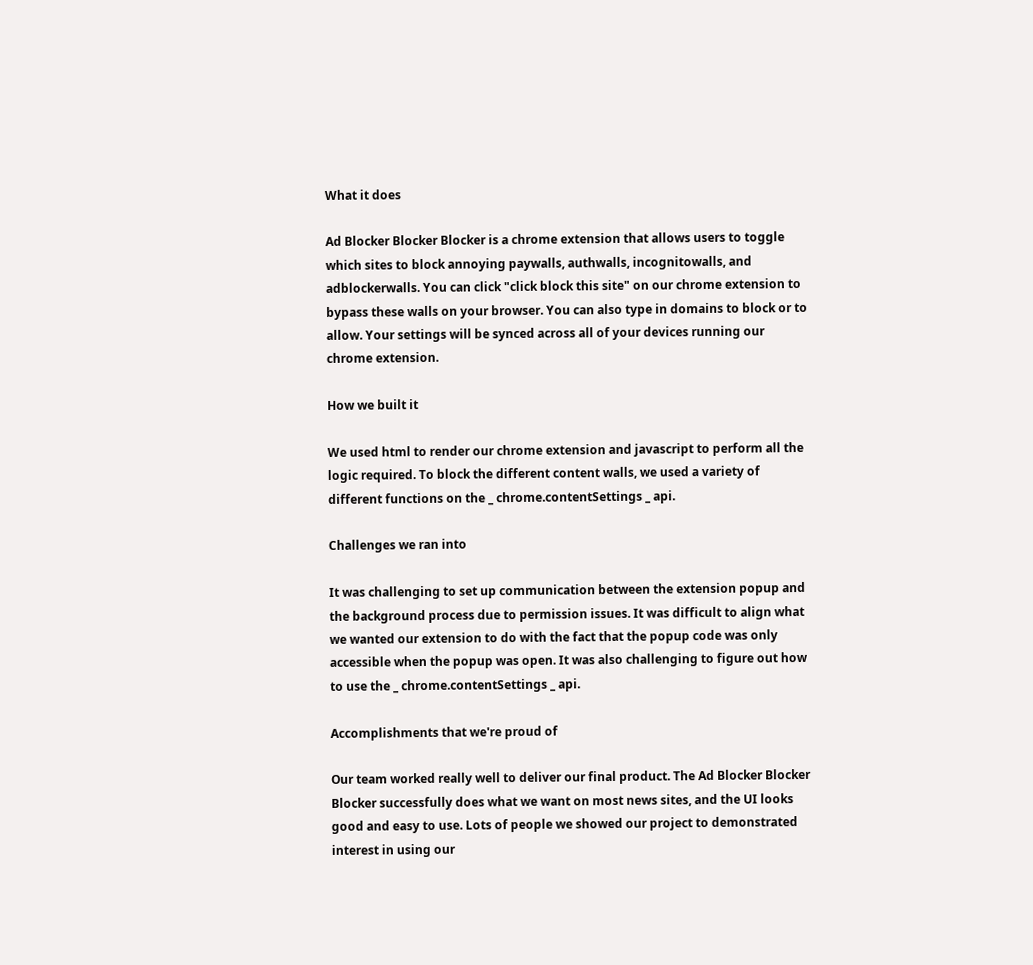What it does

Ad Blocker Blocker Blocker is a chrome extension that allows users to toggle which sites to block annoying paywalls, authwalls, incognitowalls, and adblockerwalls. You can click "click block this site" on our chrome extension to bypass these walls on your browser. You can also type in domains to block or to allow. Your settings will be synced across all of your devices running our chrome extension.

How we built it

We used html to render our chrome extension and javascript to perform all the logic required. To block the different content walls, we used a variety of different functions on the _ chrome.contentSettings _ api.

Challenges we ran into

It was challenging to set up communication between the extension popup and the background process due to permission issues. It was difficult to align what we wanted our extension to do with the fact that the popup code was only accessible when the popup was open. It was also challenging to figure out how to use the _ chrome.contentSettings _ api.

Accomplishments that we're proud of

Our team worked really well to deliver our final product. The Ad Blocker Blocker Blocker successfully does what we want on most news sites, and the UI looks good and easy to use. Lots of people we showed our project to demonstrated interest in using our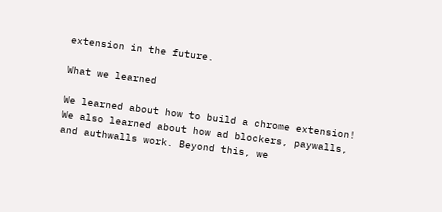extension in the future.

What we learned

We learned about how to build a chrome extension! We also learned about how ad blockers, paywalls, and authwalls work. Beyond this, we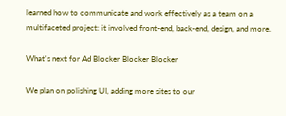learned how to communicate and work effectively as a team on a multifaceted project: it involved front-end, back-end, design, and more.

What's next for Ad Blocker Blocker Blocker

We plan on polishing UI, adding more sites to our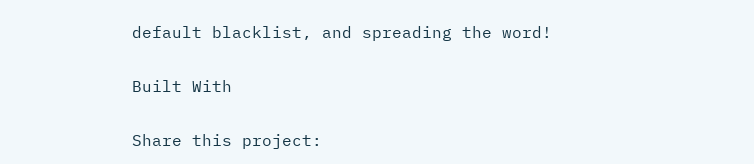default blacklist, and spreading the word!

Built With

Share this project: